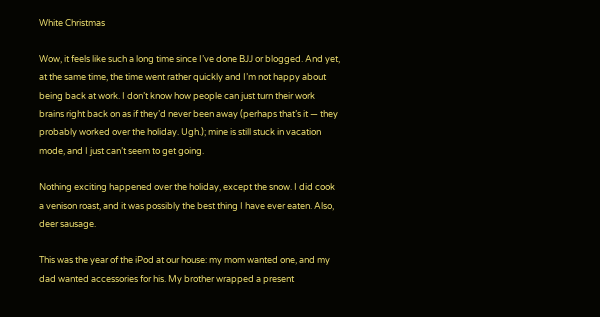White Christmas

Wow, it feels like such a long time since I’ve done BJJ or blogged. And yet, at the same time, the time went rather quickly and I’m not happy about being back at work. I don’t know how people can just turn their work brains right back on as if they’d never been away (perhaps that’s it — they probably worked over the holiday. Ugh.); mine is still stuck in vacation mode, and I just can’t seem to get going.

Nothing exciting happened over the holiday, except the snow. I did cook a venison roast, and it was possibly the best thing I have ever eaten. Also, deer sausage.

This was the year of the iPod at our house: my mom wanted one, and my dad wanted accessories for his. My brother wrapped a present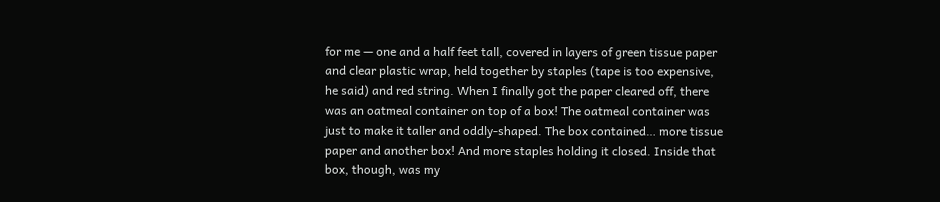for me — one and a half feet tall, covered in layers of green tissue paper and clear plastic wrap, held together by staples (tape is too expensive, he said) and red string. When I finally got the paper cleared off, there was an oatmeal container on top of a box! The oatmeal container was just to make it taller and oddly-shaped. The box contained… more tissue paper and another box! And more staples holding it closed. Inside that box, though, was my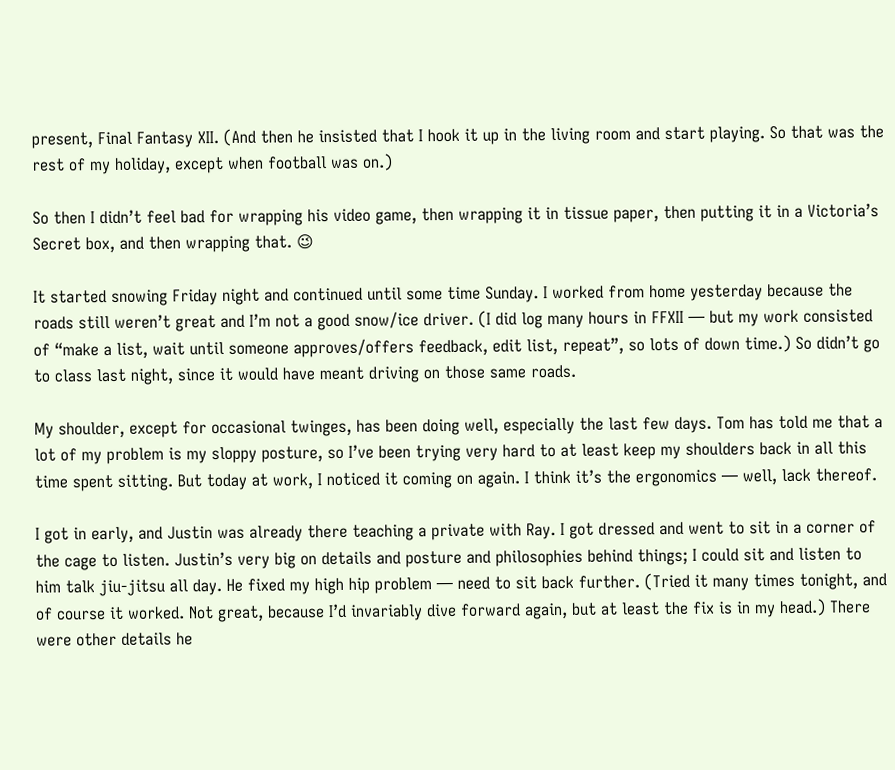present, Final Fantasy XII. (And then he insisted that I hook it up in the living room and start playing. So that was the rest of my holiday, except when football was on.)

So then I didn’t feel bad for wrapping his video game, then wrapping it in tissue paper, then putting it in a Victoria’s Secret box, and then wrapping that. 😉

It started snowing Friday night and continued until some time Sunday. I worked from home yesterday because the roads still weren’t great and I’m not a good snow/ice driver. (I did log many hours in FFXII — but my work consisted of “make a list, wait until someone approves/offers feedback, edit list, repeat”, so lots of down time.) So didn’t go to class last night, since it would have meant driving on those same roads.

My shoulder, except for occasional twinges, has been doing well, especially the last few days. Tom has told me that a lot of my problem is my sloppy posture, so I’ve been trying very hard to at least keep my shoulders back in all this time spent sitting. But today at work, I noticed it coming on again. I think it’s the ergonomics — well, lack thereof.

I got in early, and Justin was already there teaching a private with Ray. I got dressed and went to sit in a corner of the cage to listen. Justin’s very big on details and posture and philosophies behind things; I could sit and listen to him talk jiu-jitsu all day. He fixed my high hip problem — need to sit back further. (Tried it many times tonight, and of course it worked. Not great, because I’d invariably dive forward again, but at least the fix is in my head.) There were other details he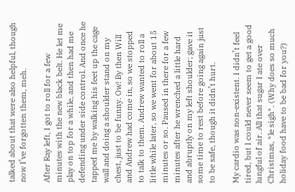talked about that were also helpful, though now I’ve forgotten them, meh.

After Ray left, I got to roll for a few minutes with the new black belt. He let me play on top for a while, and then had me defending under side control. And once he tapped me by walking his feet up the cage wall and doing a shoulder stand on my chest, just to be funny. Ow! By then Will and Andrew had come in, so we stopped to talk to them. Andrew wanted to roll a little while later, so we went for about 15 minutes or so. Paused in there for a few minutes after he wrenched a little hard and abruptly on my left shoulder; gave it some time to rest before going again just to be safe, though it didn’t hurt.

My cardio was non-existent. I didn’t feel tired, but I could never seem to get a good lungful of air. All that sugar I ate over Christmas, *le sigh*. (Why does so much holiday food have to be bad for you?)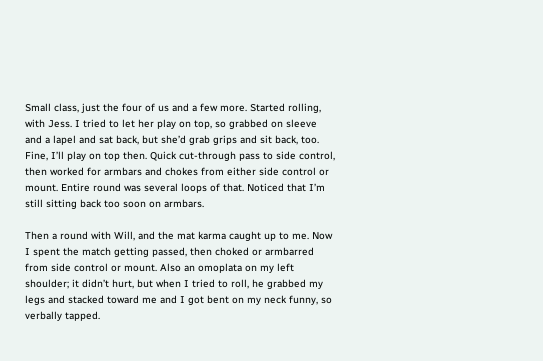Small class, just the four of us and a few more. Started rolling, with Jess. I tried to let her play on top, so grabbed on sleeve and a lapel and sat back, but she’d grab grips and sit back, too. Fine, I’ll play on top then. Quick cut-through pass to side control, then worked for armbars and chokes from either side control or mount. Entire round was several loops of that. Noticed that I’m still sitting back too soon on armbars.

Then a round with Will, and the mat karma caught up to me. Now I spent the match getting passed, then choked or armbarred from side control or mount. Also an omoplata on my left shoulder; it didn’t hurt, but when I tried to roll, he grabbed my legs and stacked toward me and I got bent on my neck funny, so verbally tapped.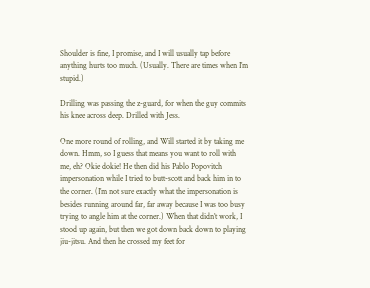Shoulder is fine, I promise, and I will usually tap before anything hurts too much. (Usually. There are times when I’m stupid.)

Drilling was passing the z-guard, for when the guy commits his knee across deep. Drilled with Jess.

One more round of rolling, and Will started it by taking me down. Hmm, so I guess that means you want to roll with me, eh? Okie dokie! He then did his Pablo Popovitch impersonation while I tried to butt-scott and back him in to the corner. (I’m not sure exactly what the impersonation is besides running around far, far away because I was too busy trying to angle him at the corner.) When that didn’t work, I stood up again, but then we got down back down to playing jiu-jitsu. And then he crossed my feet for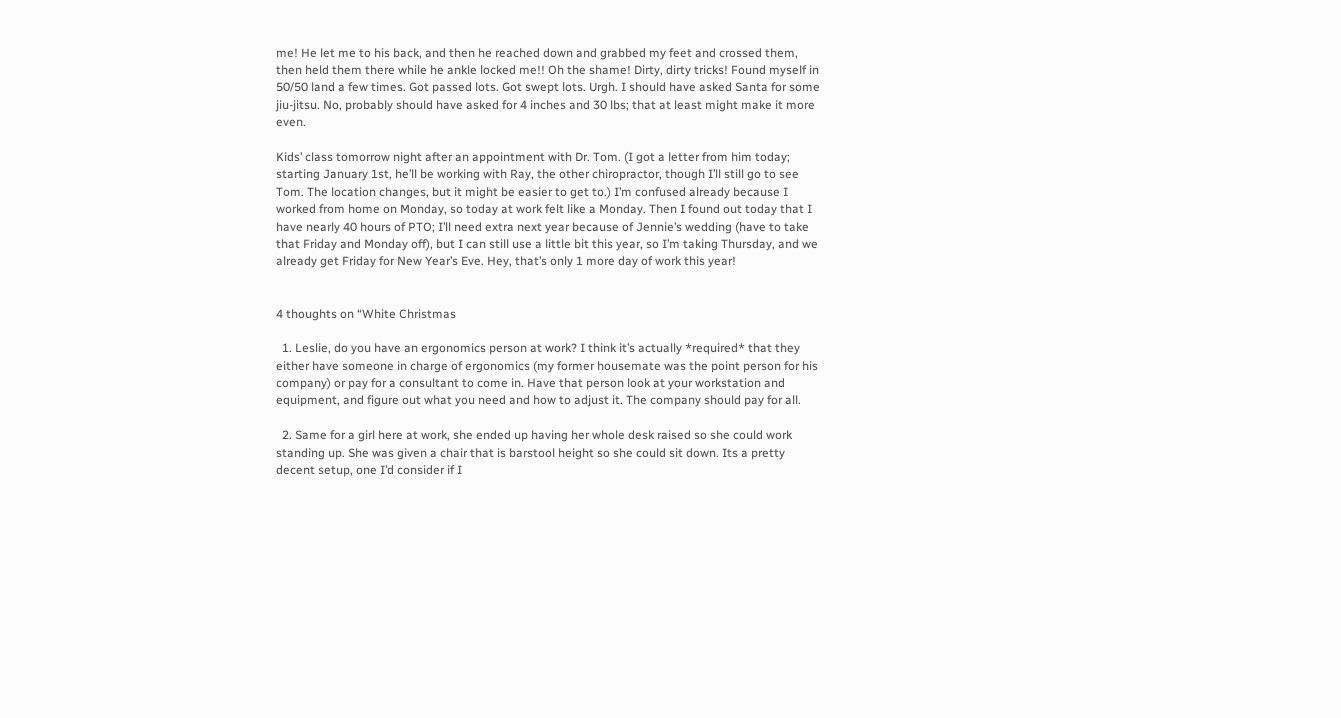me! He let me to his back, and then he reached down and grabbed my feet and crossed them, then held them there while he ankle locked me!! Oh the shame! Dirty, dirty tricks! Found myself in 50/50 land a few times. Got passed lots. Got swept lots. Urgh. I should have asked Santa for some jiu-jitsu. No, probably should have asked for 4 inches and 30 lbs; that at least might make it more even.

Kids’ class tomorrow night after an appointment with Dr. Tom. (I got a letter from him today; starting January 1st, he’ll be working with Ray, the other chiropractor, though I’ll still go to see Tom. The location changes, but it might be easier to get to.) I’m confused already because I worked from home on Monday, so today at work felt like a Monday. Then I found out today that I have nearly 40 hours of PTO; I’ll need extra next year because of Jennie’s wedding (have to take that Friday and Monday off), but I can still use a little bit this year, so I’m taking Thursday, and we already get Friday for New Year’s Eve. Hey, that’s only 1 more day of work this year!


4 thoughts on “White Christmas

  1. Leslie, do you have an ergonomics person at work? I think it’s actually *required* that they either have someone in charge of ergonomics (my former housemate was the point person for his company) or pay for a consultant to come in. Have that person look at your workstation and equipment, and figure out what you need and how to adjust it. The company should pay for all.

  2. Same for a girl here at work, she ended up having her whole desk raised so she could work standing up. She was given a chair that is barstool height so she could sit down. Its a pretty decent setup, one I’d consider if I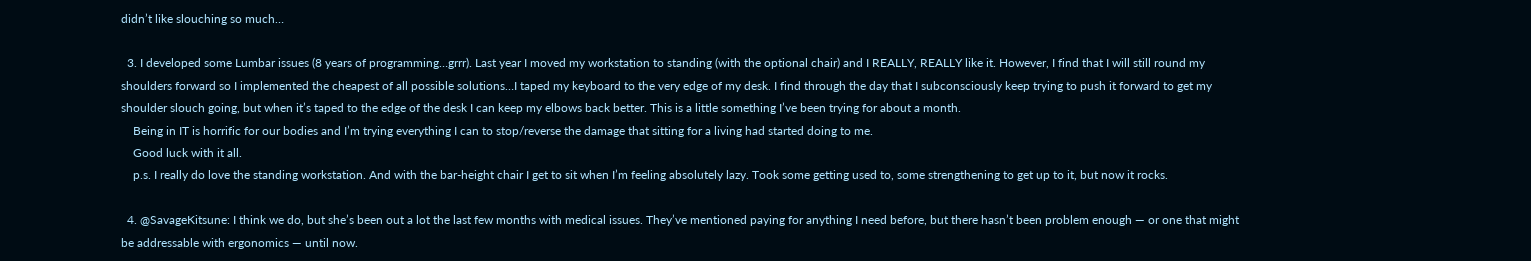didn’t like slouching so much…

  3. I developed some Lumbar issues (8 years of programming…grrr). Last year I moved my workstation to standing (with the optional chair) and I REALLY, REALLY like it. However, I find that I will still round my shoulders forward so I implemented the cheapest of all possible solutions…I taped my keyboard to the very edge of my desk. I find through the day that I subconsciously keep trying to push it forward to get my shoulder slouch going, but when it’s taped to the edge of the desk I can keep my elbows back better. This is a little something I’ve been trying for about a month.
    Being in IT is horrific for our bodies and I’m trying everything I can to stop/reverse the damage that sitting for a living had started doing to me.
    Good luck with it all.
    p.s. I really do love the standing workstation. And with the bar-height chair I get to sit when I’m feeling absolutely lazy. Took some getting used to, some strengthening to get up to it, but now it rocks.

  4. @SavageKitsune: I think we do, but she’s been out a lot the last few months with medical issues. They’ve mentioned paying for anything I need before, but there hasn’t been problem enough — or one that might be addressable with ergonomics — until now.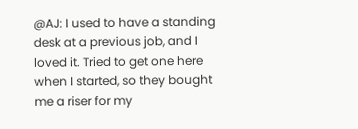@AJ: I used to have a standing desk at a previous job, and I loved it. Tried to get one here when I started, so they bought me a riser for my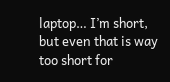laptop… I’m short, but even that is way too short for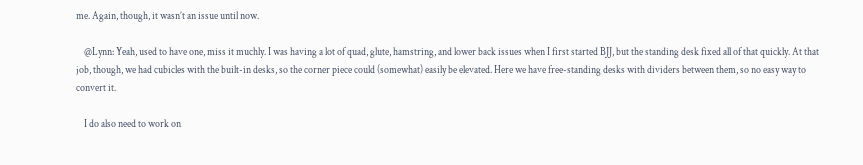me. Again, though, it wasn’t an issue until now.

    @Lynn: Yeah, used to have one, miss it muchly. I was having a lot of quad, glute, hamstring, and lower back issues when I first started BJJ, but the standing desk fixed all of that quickly. At that job, though, we had cubicles with the built-in desks, so the corner piece could (somewhat) easily be elevated. Here we have free-standing desks with dividers between them, so no easy way to convert it.

    I do also need to work on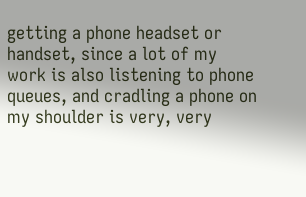getting a phone headset or handset, since a lot of my work is also listening to phone queues, and cradling a phone on my shoulder is very, very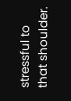stressful to that shoulder.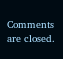Comments are closed.